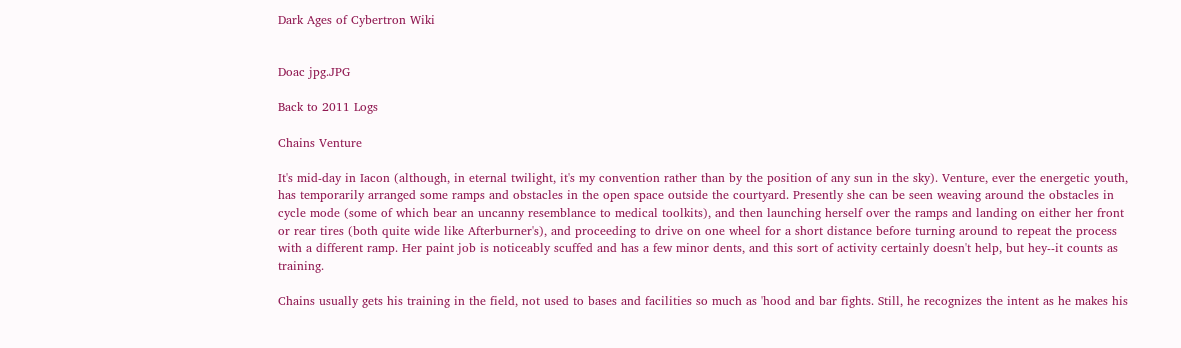Dark Ages of Cybertron Wiki


Doac jpg.JPG

Back to 2011 Logs

Chains Venture

It's mid-day in Iacon (although, in eternal twilight, it's my convention rather than by the position of any sun in the sky). Venture, ever the energetic youth, has temporarily arranged some ramps and obstacles in the open space outside the courtyard. Presently she can be seen weaving around the obstacles in cycle mode (some of which bear an uncanny resemblance to medical toolkits), and then launching herself over the ramps and landing on either her front or rear tires (both quite wide like Afterburner's), and proceeding to drive on one wheel for a short distance before turning around to repeat the process with a different ramp. Her paint job is noticeably scuffed and has a few minor dents, and this sort of activity certainly doesn't help, but hey--it counts as training.

Chains usually gets his training in the field, not used to bases and facilities so much as 'hood and bar fights. Still, he recognizes the intent as he makes his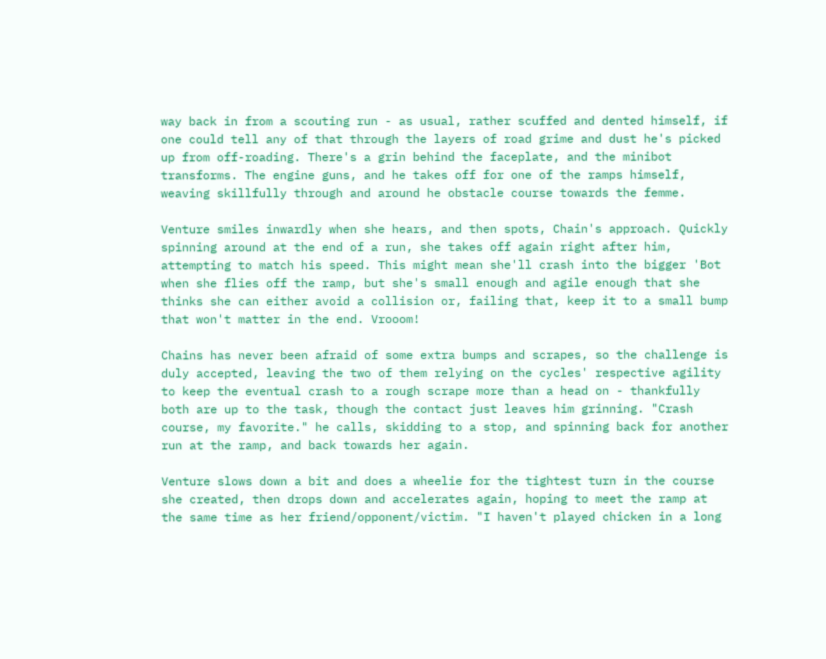way back in from a scouting run - as usual, rather scuffed and dented himself, if one could tell any of that through the layers of road grime and dust he's picked up from off-roading. There's a grin behind the faceplate, and the minibot transforms. The engine guns, and he takes off for one of the ramps himself, weaving skillfully through and around he obstacle course towards the femme.

Venture smiles inwardly when she hears, and then spots, Chain's approach. Quickly spinning around at the end of a run, she takes off again right after him, attempting to match his speed. This might mean she'll crash into the bigger 'Bot when she flies off the ramp, but she's small enough and agile enough that she thinks she can either avoid a collision or, failing that, keep it to a small bump that won't matter in the end. Vrooom!

Chains has never been afraid of some extra bumps and scrapes, so the challenge is duly accepted, leaving the two of them relying on the cycles' respective agility to keep the eventual crash to a rough scrape more than a head on - thankfully both are up to the task, though the contact just leaves him grinning. "Crash course, my favorite." he calls, skidding to a stop, and spinning back for another run at the ramp, and back towards her again.

Venture slows down a bit and does a wheelie for the tightest turn in the course she created, then drops down and accelerates again, hoping to meet the ramp at the same time as her friend/opponent/victim. "I haven't played chicken in a long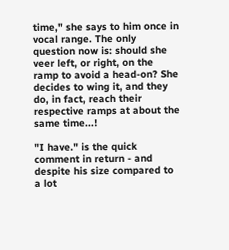time," she says to him once in vocal range. The only question now is: should she veer left, or right, on the ramp to avoid a head-on? She decides to wing it, and they do, in fact, reach their respective ramps at about the same time...!

"I have." is the quick comment in return - and despite his size compared to a lot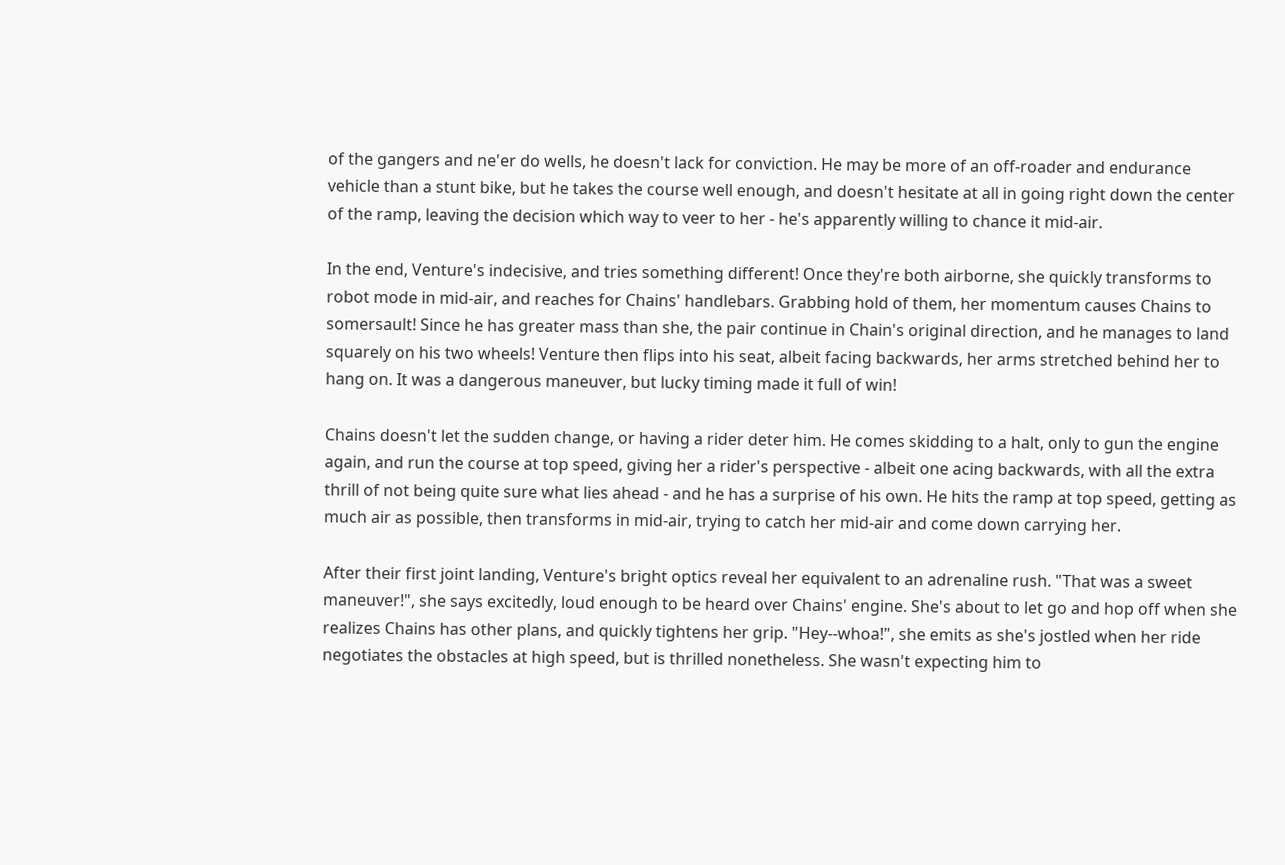of the gangers and ne'er do wells, he doesn't lack for conviction. He may be more of an off-roader and endurance vehicle than a stunt bike, but he takes the course well enough, and doesn't hesitate at all in going right down the center of the ramp, leaving the decision which way to veer to her - he's apparently willing to chance it mid-air.

In the end, Venture's indecisive, and tries something different! Once they're both airborne, she quickly transforms to robot mode in mid-air, and reaches for Chains' handlebars. Grabbing hold of them, her momentum causes Chains to somersault! Since he has greater mass than she, the pair continue in Chain's original direction, and he manages to land squarely on his two wheels! Venture then flips into his seat, albeit facing backwards, her arms stretched behind her to hang on. It was a dangerous maneuver, but lucky timing made it full of win!

Chains doesn't let the sudden change, or having a rider deter him. He comes skidding to a halt, only to gun the engine again, and run the course at top speed, giving her a rider's perspective - albeit one acing backwards, with all the extra thrill of not being quite sure what lies ahead - and he has a surprise of his own. He hits the ramp at top speed, getting as much air as possible, then transforms in mid-air, trying to catch her mid-air and come down carrying her.

After their first joint landing, Venture's bright optics reveal her equivalent to an adrenaline rush. "That was a sweet maneuver!", she says excitedly, loud enough to be heard over Chains' engine. She's about to let go and hop off when she realizes Chains has other plans, and quickly tightens her grip. "Hey--whoa!", she emits as she's jostled when her ride negotiates the obstacles at high speed, but is thrilled nonetheless. She wasn't expecting him to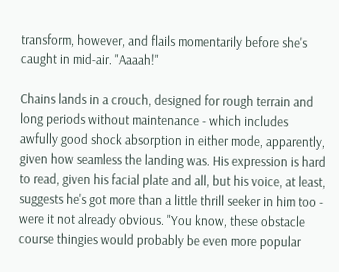transform, however, and flails momentarily before she's caught in mid-air. "Aaaah!"

Chains lands in a crouch, designed for rough terrain and long periods without maintenance - which includes awfully good shock absorption in either mode, apparently, given how seamless the landing was. His expression is hard to read, given his facial plate and all, but his voice, at least, suggests he's got more than a little thrill seeker in him too - were it not already obvious. "You know, these obstacle course thingies would probably be even more popular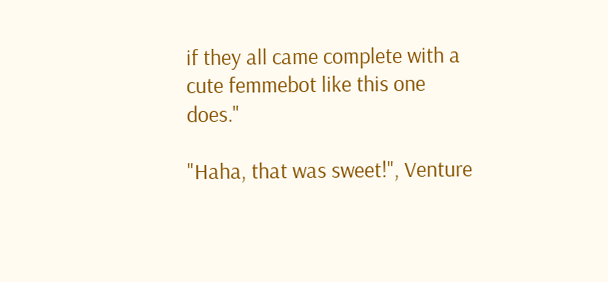if they all came complete with a cute femmebot like this one does."

"Haha, that was sweet!", Venture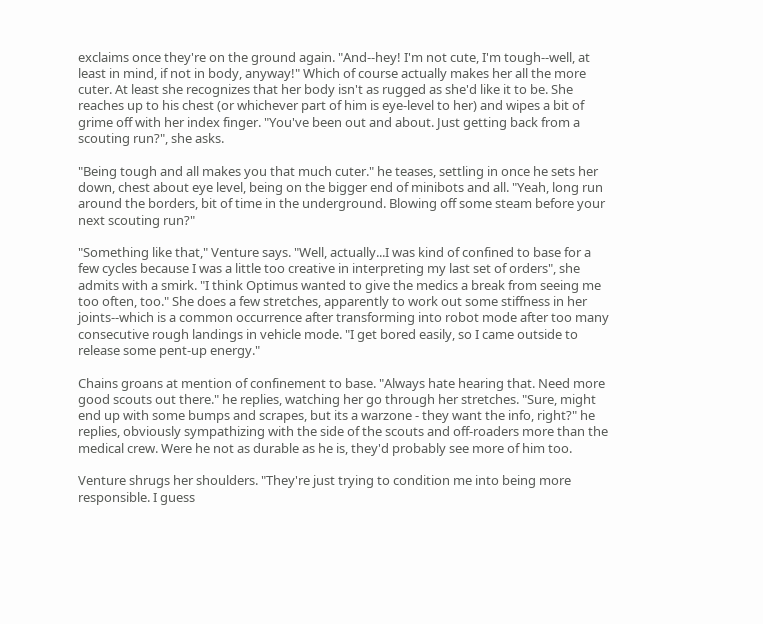exclaims once they're on the ground again. "And--hey! I'm not cute, I'm tough--well, at least in mind, if not in body, anyway!" Which of course actually makes her all the more cuter. At least she recognizes that her body isn't as rugged as she'd like it to be. She reaches up to his chest (or whichever part of him is eye-level to her) and wipes a bit of grime off with her index finger. "You've been out and about. Just getting back from a scouting run?", she asks.

"Being tough and all makes you that much cuter." he teases, settling in once he sets her down, chest about eye level, being on the bigger end of minibots and all. "Yeah, long run around the borders, bit of time in the underground. Blowing off some steam before your next scouting run?"

"Something like that," Venture says. "Well, actually...I was kind of confined to base for a few cycles because I was a little too creative in interpreting my last set of orders", she admits with a smirk. "I think Optimus wanted to give the medics a break from seeing me too often, too." She does a few stretches, apparently to work out some stiffness in her joints--which is a common occurrence after transforming into robot mode after too many consecutive rough landings in vehicle mode. "I get bored easily, so I came outside to release some pent-up energy."

Chains groans at mention of confinement to base. "Always hate hearing that. Need more good scouts out there." he replies, watching her go through her stretches. "Sure, might end up with some bumps and scrapes, but its a warzone - they want the info, right?" he replies, obviously sympathizing with the side of the scouts and off-roaders more than the medical crew. Were he not as durable as he is, they'd probably see more of him too.

Venture shrugs her shoulders. "They're just trying to condition me into being more responsible. I guess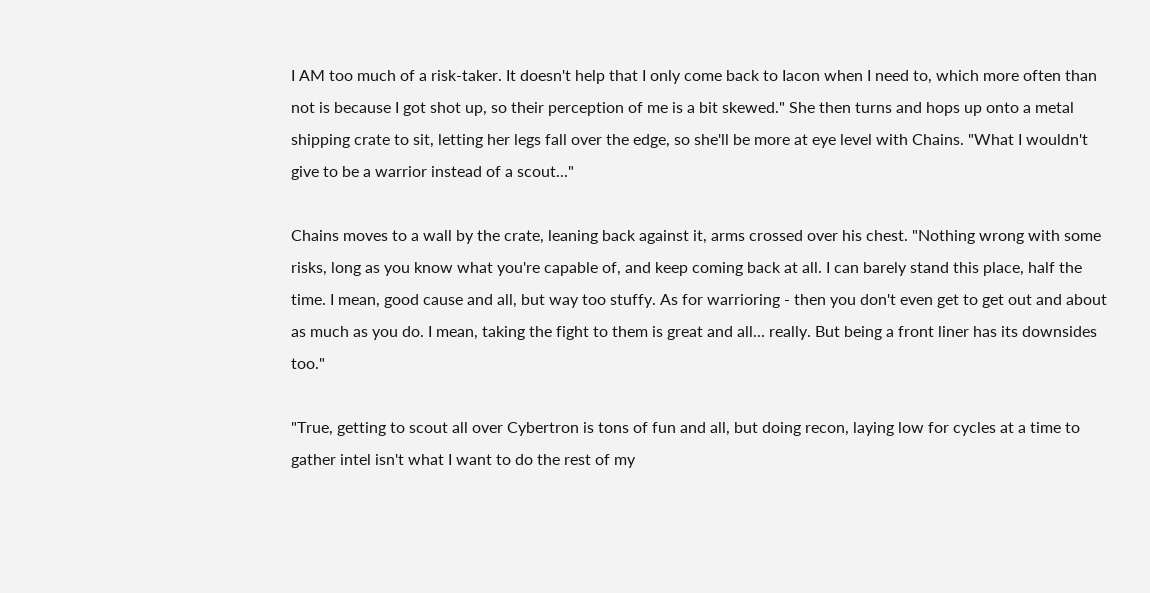I AM too much of a risk-taker. It doesn't help that I only come back to Iacon when I need to, which more often than not is because I got shot up, so their perception of me is a bit skewed." She then turns and hops up onto a metal shipping crate to sit, letting her legs fall over the edge, so she'll be more at eye level with Chains. "What I wouldn't give to be a warrior instead of a scout..."

Chains moves to a wall by the crate, leaning back against it, arms crossed over his chest. "Nothing wrong with some risks, long as you know what you're capable of, and keep coming back at all. I can barely stand this place, half the time. I mean, good cause and all, but way too stuffy. As for warrioring - then you don't even get to get out and about as much as you do. I mean, taking the fight to them is great and all... really. But being a front liner has its downsides too."

"True, getting to scout all over Cybertron is tons of fun and all, but doing recon, laying low for cycles at a time to gather intel isn't what I want to do the rest of my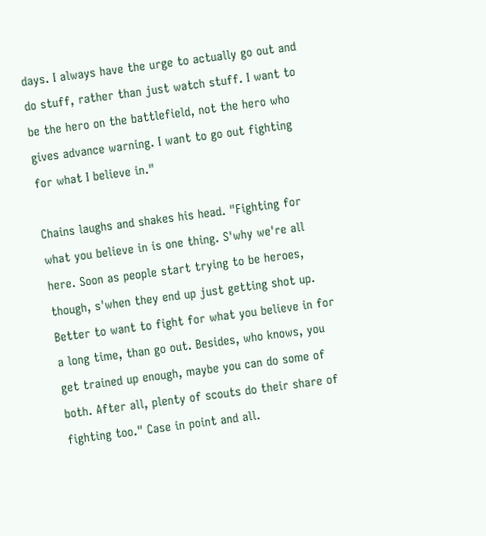days. I always have the urge to actually go out and do stuff, rather than just watch stuff. I want to be the hero on the battlefield, not the hero who gives advance warning. I want to go out fighting for what I believe in."

Chains laughs and shakes his head. "Fighting for what you believe in is one thing. S'why we're all here. Soon as people start trying to be heroes, though, s'when they end up just getting shot up. Better to want to fight for what you believe in for a long time, than go out. Besides, who knows, you get trained up enough, maybe you can do some of both. After all, plenty of scouts do their share of fighting too." Case in point and all.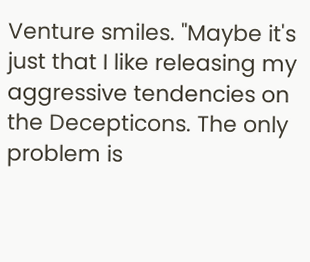Venture smiles. "Maybe it's just that I like releasing my aggressive tendencies on the Decepticons. The only problem is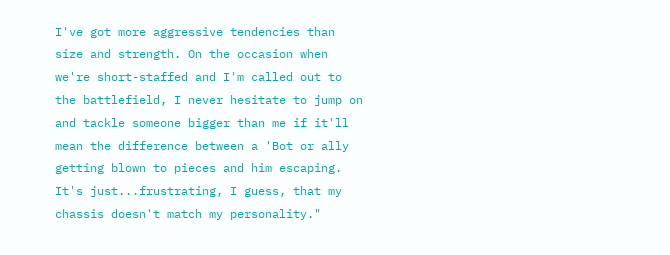I've got more aggressive tendencies than size and strength. On the occasion when we're short-staffed and I'm called out to the battlefield, I never hesitate to jump on and tackle someone bigger than me if it'll mean the difference between a 'Bot or ally getting blown to pieces and him escaping. It's just...frustrating, I guess, that my chassis doesn't match my personality."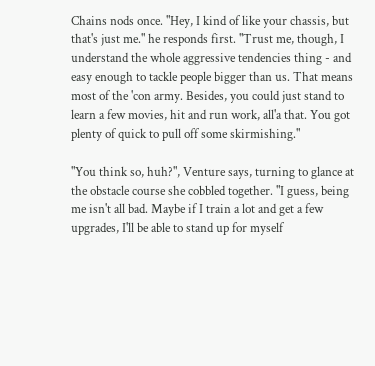Chains nods once. "Hey, I kind of like your chassis, but that's just me." he responds first. "Trust me, though, I understand the whole aggressive tendencies thing - and easy enough to tackle people bigger than us. That means most of the 'con army. Besides, you could just stand to learn a few movies, hit and run work, all'a that. You got plenty of quick to pull off some skirmishing."

"You think so, huh?", Venture says, turning to glance at the obstacle course she cobbled together. "I guess, being me isn't all bad. Maybe if I train a lot and get a few upgrades, I'll be able to stand up for myself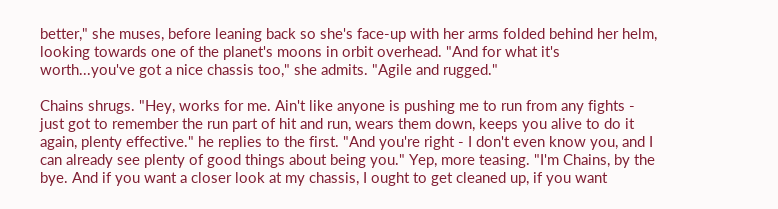better," she muses, before leaning back so she's face-up with her arms folded behind her helm, looking towards one of the planet's moons in orbit overhead. "And for what it's worth...you've got a nice chassis too," she admits. "Agile and rugged."

Chains shrugs. "Hey, works for me. Ain't like anyone is pushing me to run from any fights - just got to remember the run part of hit and run, wears them down, keeps you alive to do it again, plenty effective." he replies to the first. "And you're right - I don't even know you, and I can already see plenty of good things about being you." Yep, more teasing. "I'm Chains, by the bye. And if you want a closer look at my chassis, I ought to get cleaned up, if you want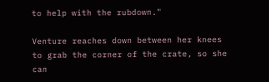to help with the rubdown."

Venture reaches down between her knees to grab the corner of the crate, so she can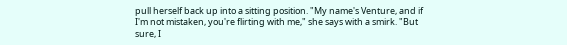pull herself back up into a sitting position. "My name's Venture, and if I'm not mistaken, you're flirting with me," she says with a smirk. "But sure, I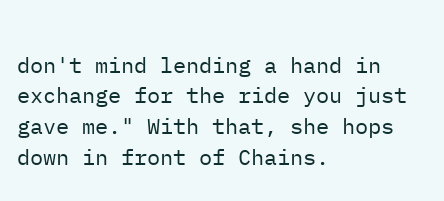don't mind lending a hand in exchange for the ride you just gave me." With that, she hops down in front of Chains.